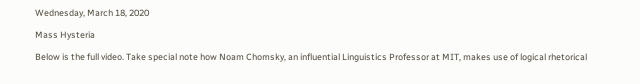Wednesday, March 18, 2020

Mass Hysteria

Below is the full video. Take special note how Noam Chomsky, an influential Linguistics Professor at MIT, makes use of logical rhetorical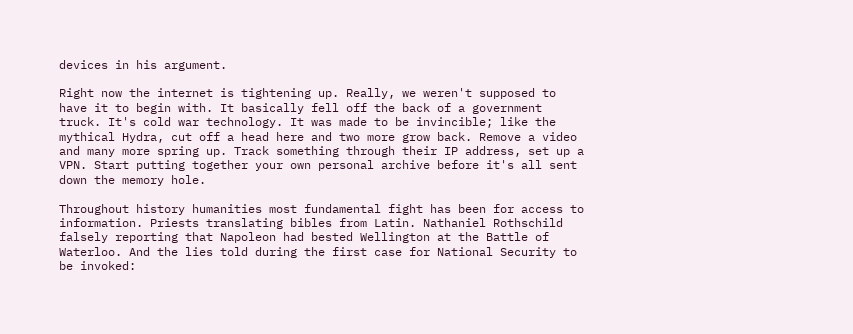devices in his argument.

Right now the internet is tightening up. Really, we weren't supposed to have it to begin with. It basically fell off the back of a government truck. It's cold war technology. It was made to be invincible; like the mythical Hydra, cut off a head here and two more grow back. Remove a video and many more spring up. Track something through their IP address, set up a VPN. Start putting together your own personal archive before it's all sent down the memory hole.

Throughout history humanities most fundamental fight has been for access to information. Priests translating bibles from Latin. Nathaniel Rothschild falsely reporting that Napoleon had bested Wellington at the Battle of Waterloo. And the lies told during the first case for National Security to be invoked: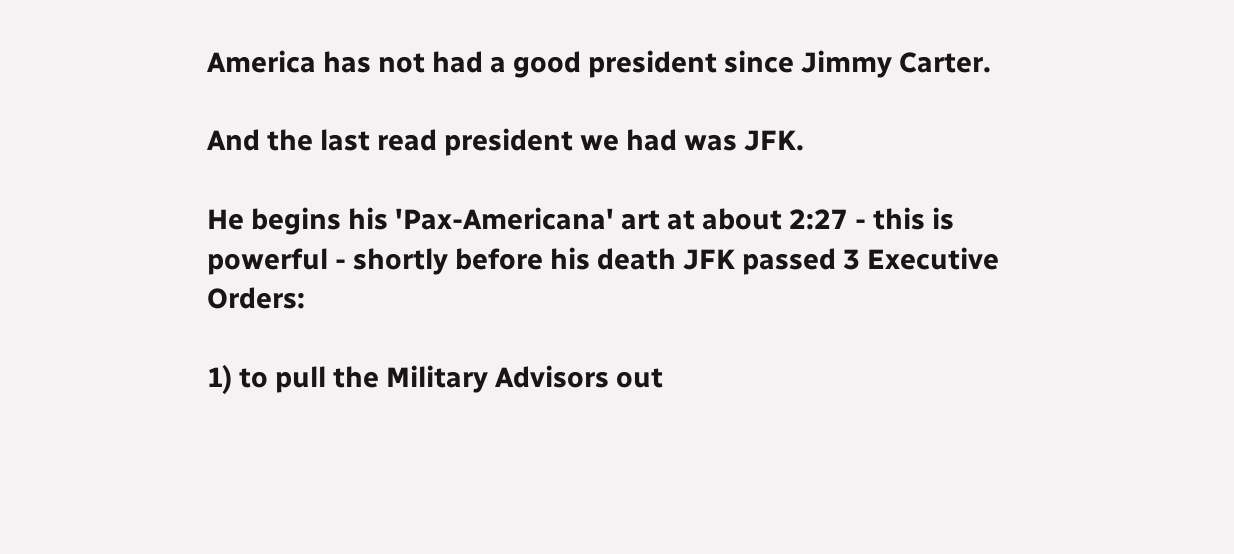America has not had a good president since Jimmy Carter.

And the last read president we had was JFK.

He begins his 'Pax-Americana' art at about 2:27 - this is powerful - shortly before his death JFK passed 3 Executive Orders:

1) to pull the Military Advisors out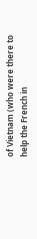of Vietnam (who were there to help the French in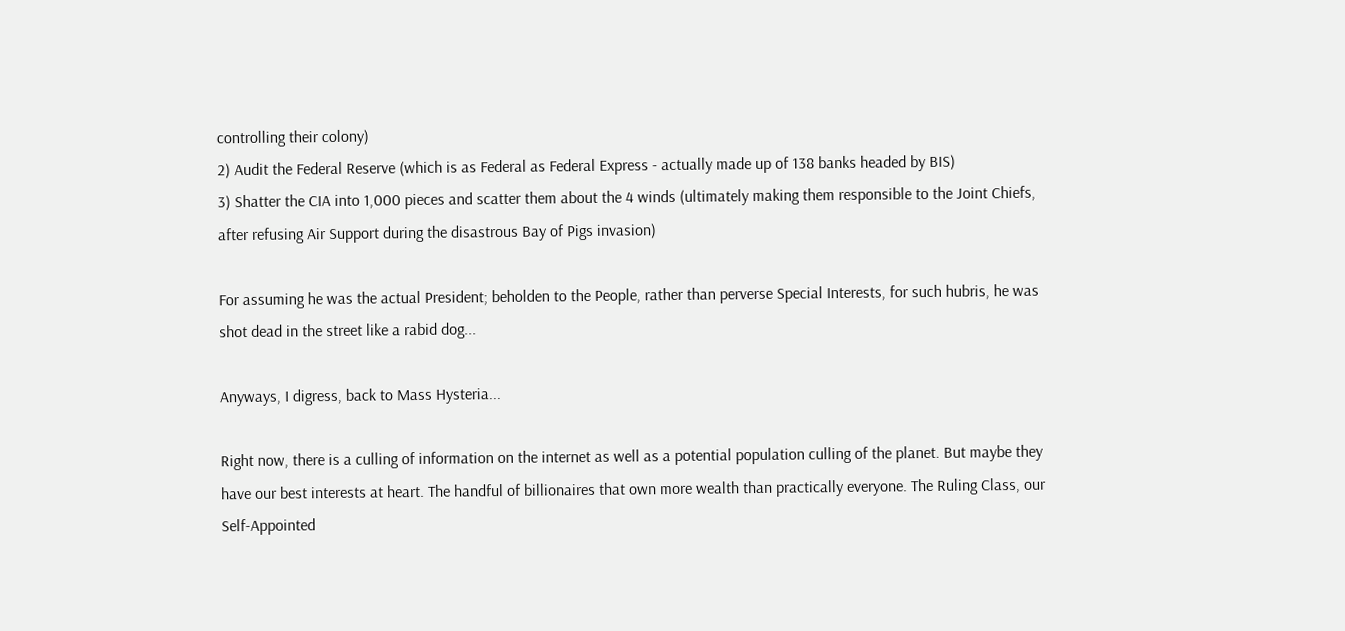controlling their colony)
2) Audit the Federal Reserve (which is as Federal as Federal Express - actually made up of 138 banks headed by BIS)
3) Shatter the CIA into 1,000 pieces and scatter them about the 4 winds (ultimately making them responsible to the Joint Chiefs, after refusing Air Support during the disastrous Bay of Pigs invasion)

For assuming he was the actual President; beholden to the People, rather than perverse Special Interests, for such hubris, he was shot dead in the street like a rabid dog...

Anyways, I digress, back to Mass Hysteria...

Right now, there is a culling of information on the internet as well as a potential population culling of the planet. But maybe they have our best interests at heart. The handful of billionaires that own more wealth than practically everyone. The Ruling Class, our Self-Appointed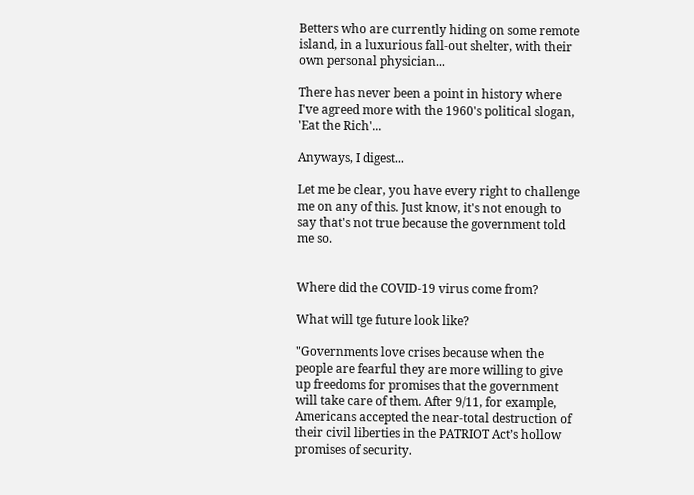Betters who are currently hiding on some remote island, in a luxurious fall-out shelter, with their own personal physician...

There has never been a point in history where I've agreed more with the 1960's political slogan, 'Eat the Rich'...

Anyways, I digest...

Let me be clear, you have every right to challenge me on any of this. Just know, it's not enough to say that's not true because the government told me so.


Where did the COVID-19 virus come from?

What will tge future look like?

"Governments love crises because when the people are fearful they are more willing to give up freedoms for promises that the government will take care of them. After 9/11, for example, Americans accepted the near-total destruction of their civil liberties in the PATRIOT Act’s hollow promises of security.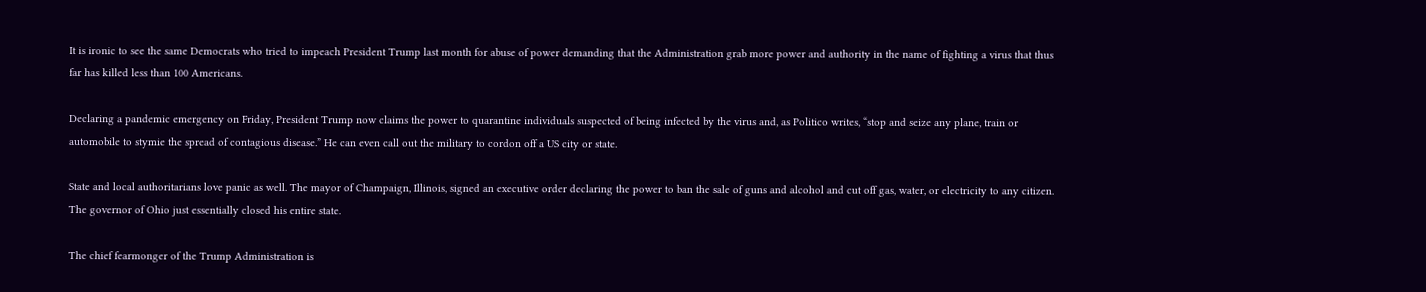It is ironic to see the same Democrats who tried to impeach President Trump last month for abuse of power demanding that the Administration grab more power and authority in the name of fighting a virus that thus far has killed less than 100 Americans.

Declaring a pandemic emergency on Friday, President Trump now claims the power to quarantine individuals suspected of being infected by the virus and, as Politico writes, “stop and seize any plane, train or automobile to stymie the spread of contagious disease.” He can even call out the military to cordon off a US city or state.

State and local authoritarians love panic as well. The mayor of Champaign, Illinois, signed an executive order declaring the power to ban the sale of guns and alcohol and cut off gas, water, or electricity to any citizen. The governor of Ohio just essentially closed his entire state.

The chief fearmonger of the Trump Administration is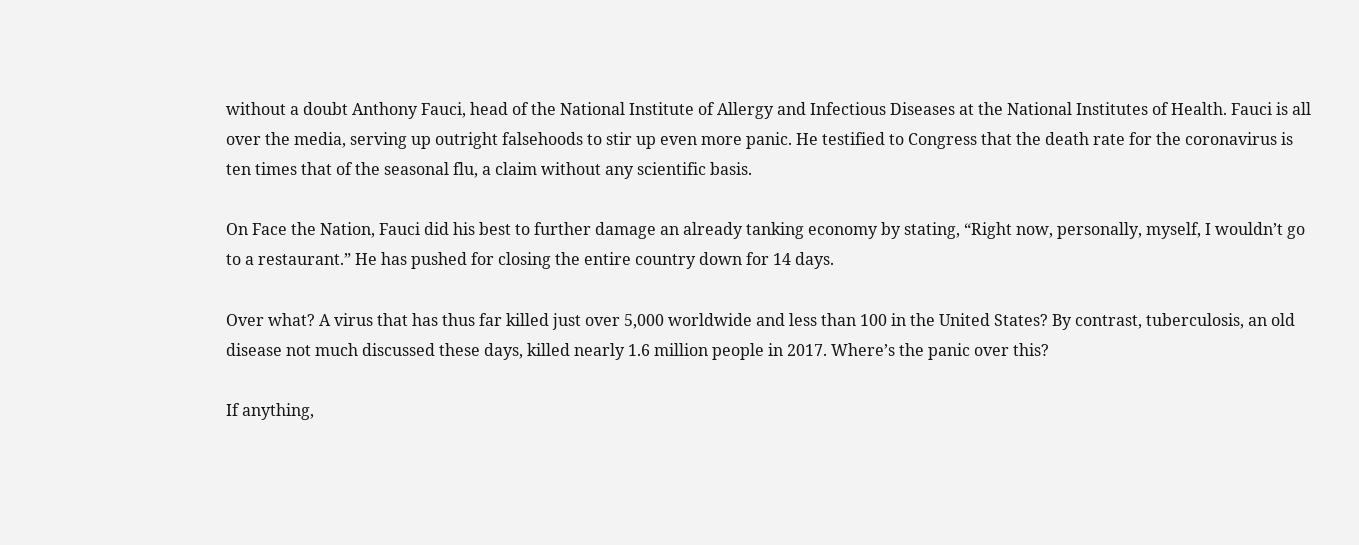without a doubt Anthony Fauci, head of the National Institute of Allergy and Infectious Diseases at the National Institutes of Health. Fauci is all over the media, serving up outright falsehoods to stir up even more panic. He testified to Congress that the death rate for the coronavirus is ten times that of the seasonal flu, a claim without any scientific basis.

On Face the Nation, Fauci did his best to further damage an already tanking economy by stating, “Right now, personally, myself, I wouldn’t go to a restaurant.” He has pushed for closing the entire country down for 14 days.

Over what? A virus that has thus far killed just over 5,000 worldwide and less than 100 in the United States? By contrast, tuberculosis, an old disease not much discussed these days, killed nearly 1.6 million people in 2017. Where’s the panic over this?

If anything,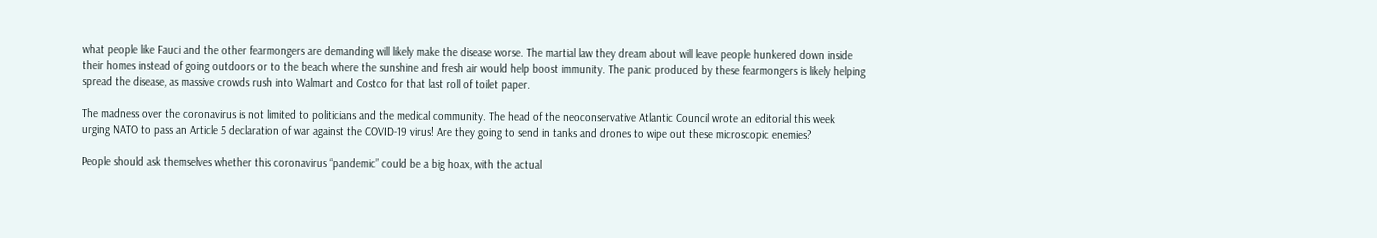what people like Fauci and the other fearmongers are demanding will likely make the disease worse. The martial law they dream about will leave people hunkered down inside their homes instead of going outdoors or to the beach where the sunshine and fresh air would help boost immunity. The panic produced by these fearmongers is likely helping spread the disease, as massive crowds rush into Walmart and Costco for that last roll of toilet paper.

The madness over the coronavirus is not limited to politicians and the medical community. The head of the neoconservative Atlantic Council wrote an editorial this week urging NATO to pass an Article 5 declaration of war against the COVID-19 virus! Are they going to send in tanks and drones to wipe out these microscopic enemies?

People should ask themselves whether this coronavirus “pandemic” could be a big hoax, with the actual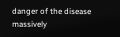danger of the disease massively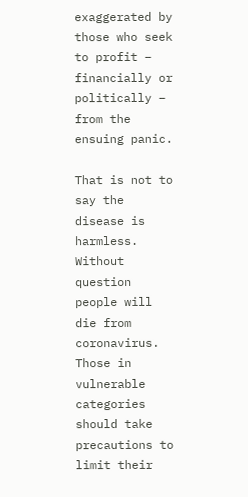exaggerated by those who seek to profit – financially or politically – from the ensuing panic.

That is not to say the disease is harmless. Without question people will die from coronavirus. Those in vulnerable categories should take precautions to limit their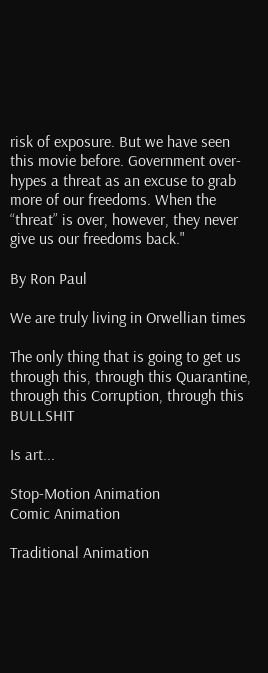risk of exposure. But we have seen this movie before. Government over-hypes a threat as an excuse to grab more of our freedoms. When the “threat” is over, however, they never give us our freedoms back."

By Ron Paul

We are truly living in Orwellian times

The only thing that is going to get us through this, through this Quarantine, through this Corruption, through this BULLSHIT

Is art...

Stop-Motion Animation
Comic Animation

Traditional Animation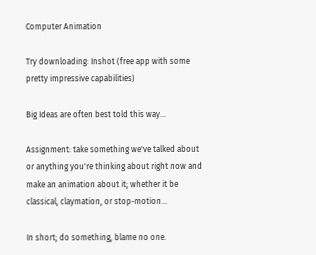Computer Animation

Try downloading: Inshot (free app with some pretty impressive capabilities)

Big Ideas are often best told this way...

Assignment: take something we've talked about or anything you're thinking about right now and make an animation about it; whether it be classical, claymation, or stop-motion...

In short; do something, blame no one.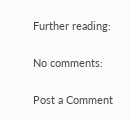Further reading:

No comments:

Post a Comment